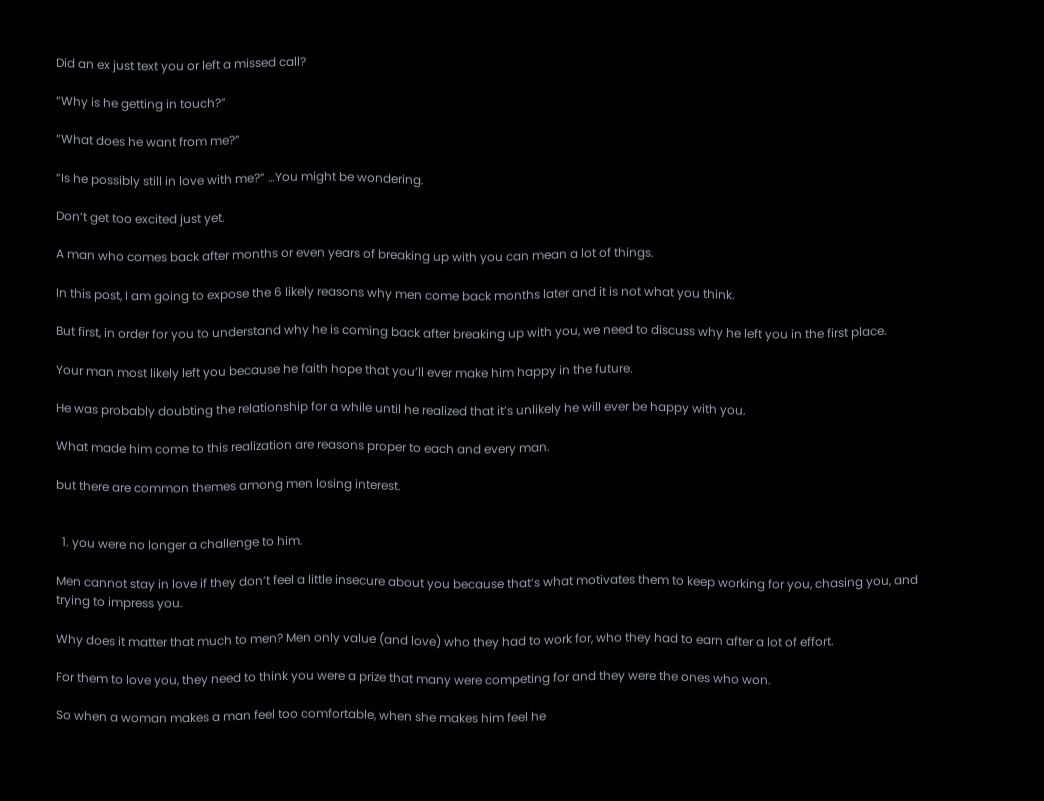Did an ex just text you or left a missed call?

“Why is he getting in touch?”

“What does he want from me?”

“Is he possibly still in love with me?” …You might be wondering.

Don’t get too excited just yet.

A man who comes back after months or even years of breaking up with you can mean a lot of things.

In this post, I am going to expose the 6 likely reasons why men come back months later and it is not what you think.

But first, in order for you to understand why he is coming back after breaking up with you, we need to discuss why he left you in the first place.

Your man most likely left you because he faith hope that you’ll ever make him happy in the future.

He was probably doubting the relationship for a while until he realized that it’s unlikely he will ever be happy with you.

What made him come to this realization are reasons proper to each and every man.

but there are common themes among men losing interest.


  1. you were no longer a challenge to him.

Men cannot stay in love if they don’t feel a little insecure about you because that’s what motivates them to keep working for you, chasing you, and trying to impress you.

Why does it matter that much to men? Men only value (and love) who they had to work for, who they had to earn after a lot of effort.

For them to love you, they need to think you were a prize that many were competing for and they were the ones who won.

So when a woman makes a man feel too comfortable, when she makes him feel he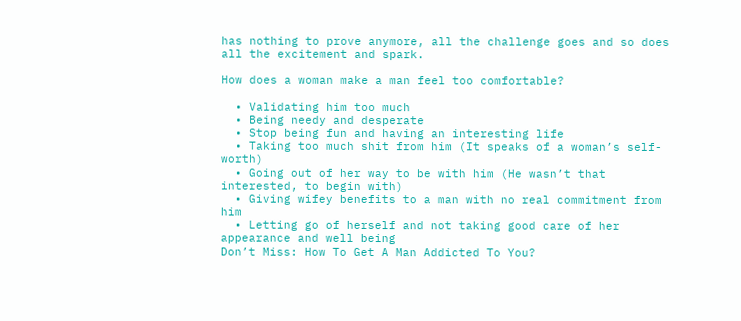has nothing to prove anymore, all the challenge goes and so does all the excitement and spark.

How does a woman make a man feel too comfortable?

  • Validating him too much
  • Being needy and desperate
  • Stop being fun and having an interesting life
  • Taking too much shit from him (It speaks of a woman’s self-worth)
  • Going out of her way to be with him (He wasn’t that interested, to begin with)
  • Giving wifey benefits to a man with no real commitment from him
  • Letting go of herself and not taking good care of her appearance and well being
Don’t Miss: How To Get A Man Addicted To You?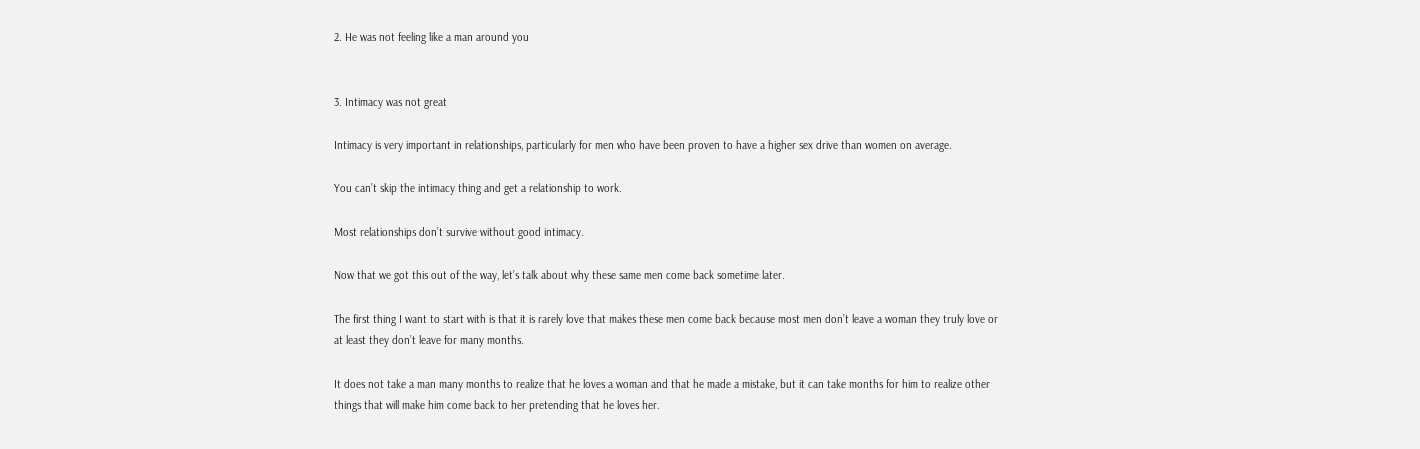2. He was not feeling like a man around you


3. Intimacy was not great

Intimacy is very important in relationships, particularly for men who have been proven to have a higher sex drive than women on average.

You can’t skip the intimacy thing and get a relationship to work.

Most relationships don’t survive without good intimacy.

Now that we got this out of the way, let’s talk about why these same men come back sometime later.

The first thing I want to start with is that it is rarely love that makes these men come back because most men don’t leave a woman they truly love or at least they don’t leave for many months.

It does not take a man many months to realize that he loves a woman and that he made a mistake, but it can take months for him to realize other things that will make him come back to her pretending that he loves her.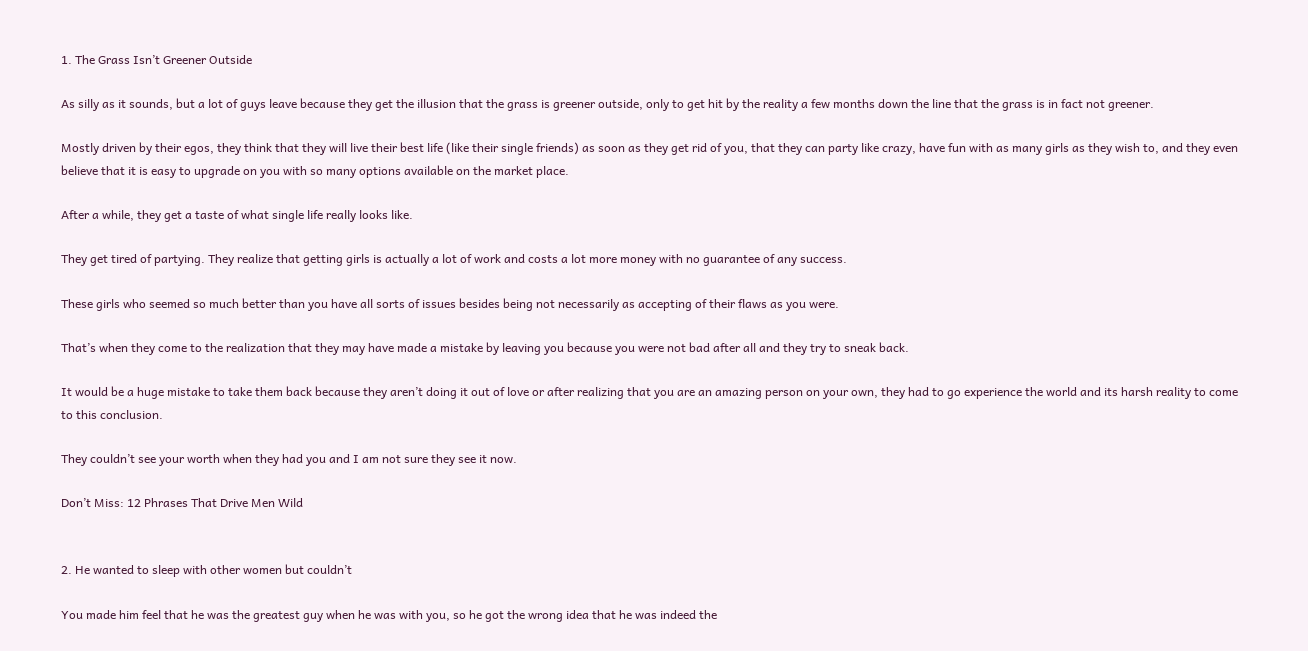1. The Grass Isn’t Greener Outside

As silly as it sounds, but a lot of guys leave because they get the illusion that the grass is greener outside, only to get hit by the reality a few months down the line that the grass is in fact not greener.

Mostly driven by their egos, they think that they will live their best life (like their single friends) as soon as they get rid of you, that they can party like crazy, have fun with as many girls as they wish to, and they even believe that it is easy to upgrade on you with so many options available on the market place.

After a while, they get a taste of what single life really looks like.

They get tired of partying. They realize that getting girls is actually a lot of work and costs a lot more money with no guarantee of any success.

These girls who seemed so much better than you have all sorts of issues besides being not necessarily as accepting of their flaws as you were.

That’s when they come to the realization that they may have made a mistake by leaving you because you were not bad after all and they try to sneak back.

It would be a huge mistake to take them back because they aren’t doing it out of love or after realizing that you are an amazing person on your own, they had to go experience the world and its harsh reality to come to this conclusion.

They couldn’t see your worth when they had you and I am not sure they see it now.

Don’t Miss: 12 Phrases That Drive Men Wild


2. He wanted to sleep with other women but couldn’t

You made him feel that he was the greatest guy when he was with you, so he got the wrong idea that he was indeed the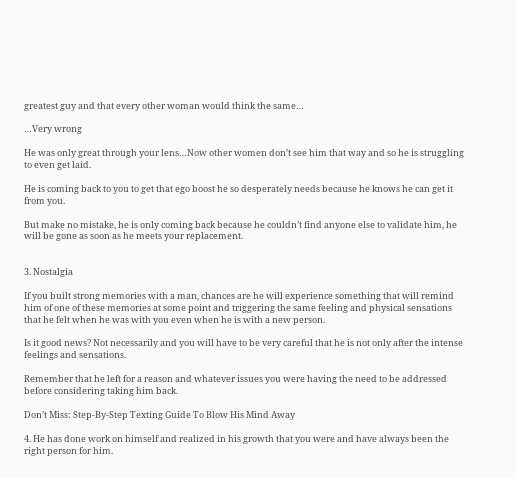greatest guy and that every other woman would think the same…

…Very wrong

He was only great through your lens…Now other women don’t see him that way and so he is struggling to even get laid.

He is coming back to you to get that ego boost he so desperately needs because he knows he can get it from you.

But make no mistake, he is only coming back because he couldn’t find anyone else to validate him, he will be gone as soon as he meets your replacement.


3. Nostalgia

If you built strong memories with a man, chances are he will experience something that will remind him of one of these memories at some point and triggering the same feeling and physical sensations that he felt when he was with you even when he is with a new person.

Is it good news? Not necessarily and you will have to be very careful that he is not only after the intense feelings and sensations.

Remember that he left for a reason and whatever issues you were having the need to be addressed before considering taking him back.

Don’t Miss: Step-By-Step Texting Guide To Blow His Mind Away

4. He has done work on himself and realized in his growth that you were and have always been the right person for him.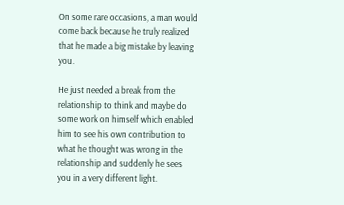On some rare occasions, a man would come back because he truly realized that he made a big mistake by leaving you.

He just needed a break from the relationship to think and maybe do some work on himself which enabled him to see his own contribution to what he thought was wrong in the relationship and suddenly he sees you in a very different light.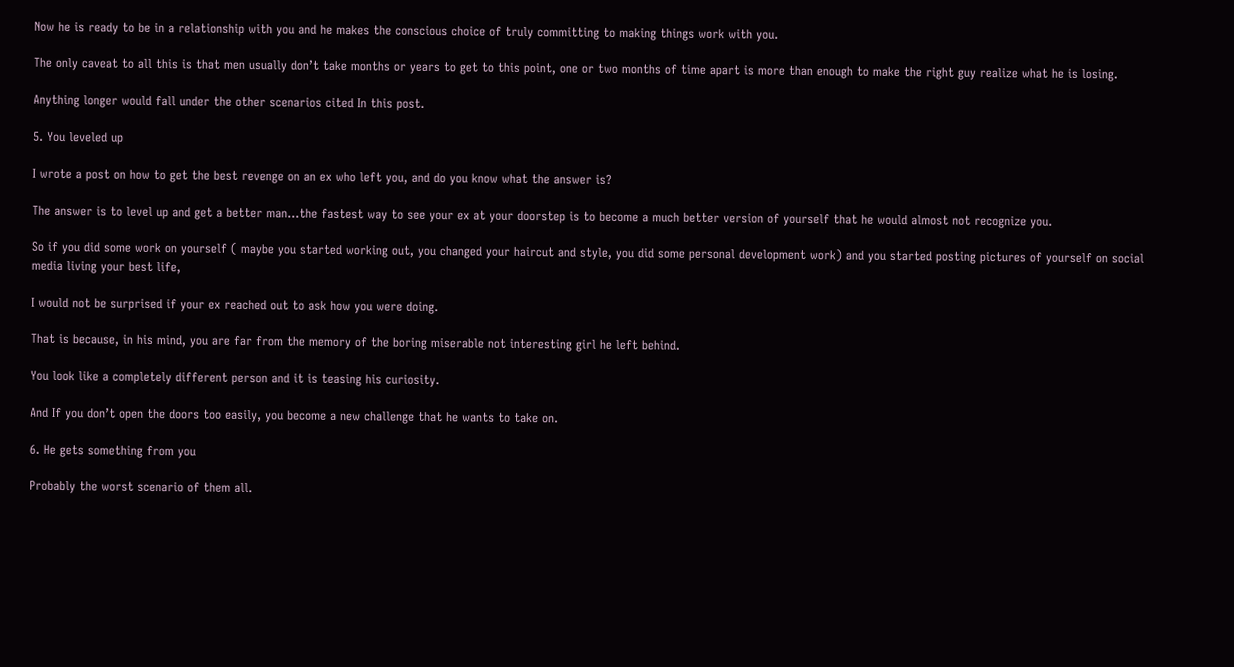Now he is ready to be in a relationship with you and he makes the conscious choice of truly committing to making things work with you.

The only caveat to all this is that men usually don’t take months or years to get to this point, one or two months of time apart is more than enough to make the right guy realize what he is losing.

Anything longer would fall under the other scenarios cited In this post.

5. You leveled up

I wrote a post on how to get the best revenge on an ex who left you, and do you know what the answer is?

The answer is to level up and get a better man…the fastest way to see your ex at your doorstep is to become a much better version of yourself that he would almost not recognize you.

So if you did some work on yourself ( maybe you started working out, you changed your haircut and style, you did some personal development work) and you started posting pictures of yourself on social media living your best life,

I would not be surprised if your ex reached out to ask how you were doing.

That is because, in his mind, you are far from the memory of the boring miserable not interesting girl he left behind.

You look like a completely different person and it is teasing his curiosity.

And If you don’t open the doors too easily, you become a new challenge that he wants to take on.

6. He gets something from you

Probably the worst scenario of them all.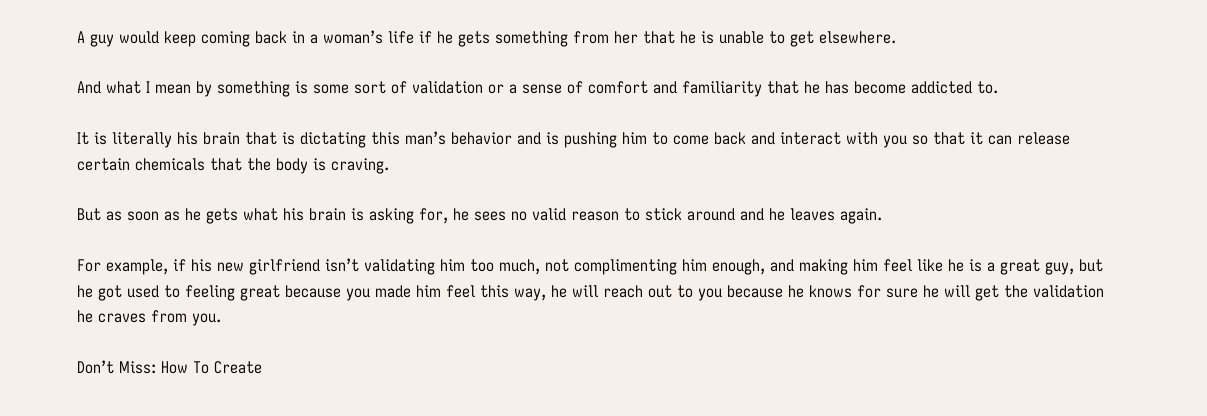A guy would keep coming back in a woman’s life if he gets something from her that he is unable to get elsewhere.

And what I mean by something is some sort of validation or a sense of comfort and familiarity that he has become addicted to.

It is literally his brain that is dictating this man’s behavior and is pushing him to come back and interact with you so that it can release certain chemicals that the body is craving.

But as soon as he gets what his brain is asking for, he sees no valid reason to stick around and he leaves again.

For example, if his new girlfriend isn’t validating him too much, not complimenting him enough, and making him feel like he is a great guy, but he got used to feeling great because you made him feel this way, he will reach out to you because he knows for sure he will get the validation he craves from you.

Don’t Miss: How To Create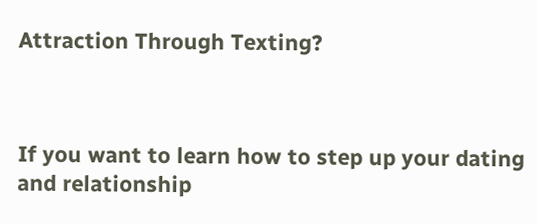Attraction Through Texting?



If you want to learn how to step up your dating and relationship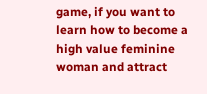game, if you want to learn how to become a high value feminine woman and attract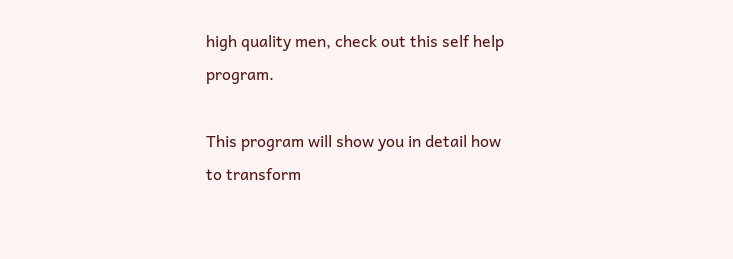high quality men, check out this self help program.

This program will show you in detail how to transform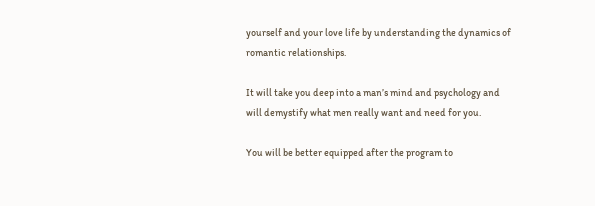yourself and your love life by understanding the dynamics of romantic relationships.

It will take you deep into a man’s mind and psychology and will demystify what men really want and need for you.

You will be better equipped after the program to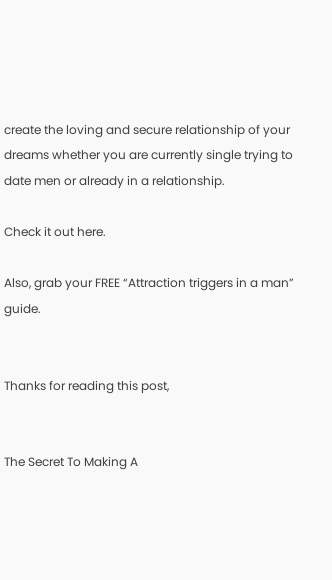create the loving and secure relationship of your dreams whether you are currently single trying to date men or already in a relationship.

Check it out here.

Also, grab your FREE “Attraction triggers in a man” guide.


Thanks for reading this post,


The Secret To Making A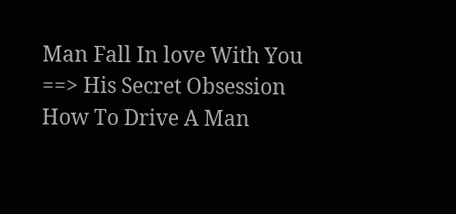Man Fall In love With You ==> His Secret Obsession
How To Drive A Man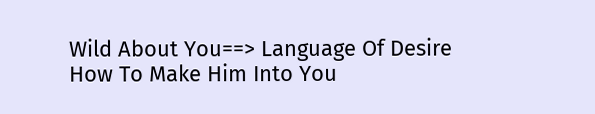Wild About You==> Language Of Desire
How To Make Him Into You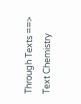Through Texts ==> Text Chemistry